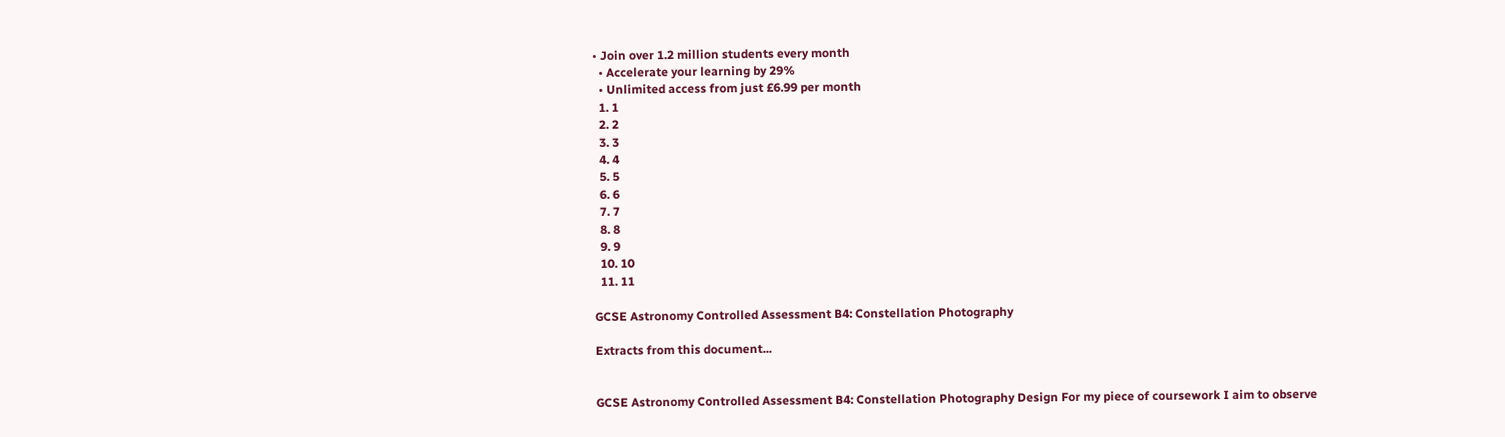• Join over 1.2 million students every month
  • Accelerate your learning by 29%
  • Unlimited access from just £6.99 per month
  1. 1
  2. 2
  3. 3
  4. 4
  5. 5
  6. 6
  7. 7
  8. 8
  9. 9
  10. 10
  11. 11

GCSE Astronomy Controlled Assessment B4: Constellation Photography

Extracts from this document...


GCSE Astronomy Controlled Assessment B4: Constellation Photography Design For my piece of coursework I aim to observe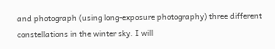and photograph (using long-exposure photography) three different constellations in the winter sky. I will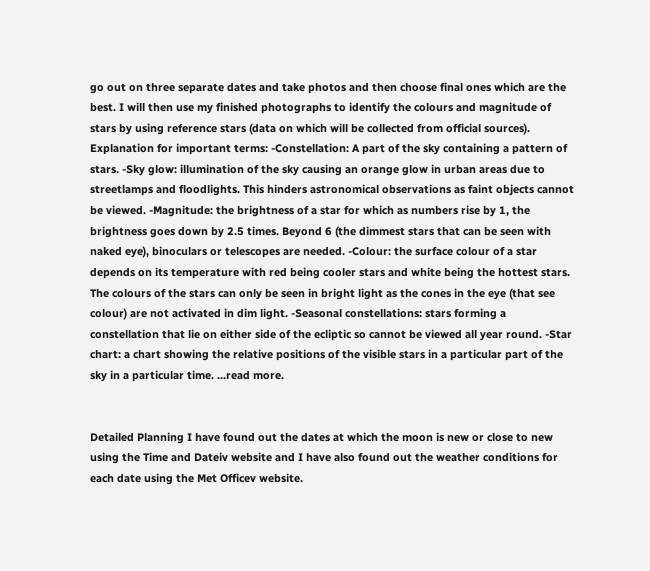go out on three separate dates and take photos and then choose final ones which are the best. I will then use my finished photographs to identify the colours and magnitude of stars by using reference stars (data on which will be collected from official sources). Explanation for important terms: -Constellation: A part of the sky containing a pattern of stars. -Sky glow: illumination of the sky causing an orange glow in urban areas due to streetlamps and floodlights. This hinders astronomical observations as faint objects cannot be viewed. -Magnitude: the brightness of a star for which as numbers rise by 1, the brightness goes down by 2.5 times. Beyond 6 (the dimmest stars that can be seen with naked eye), binoculars or telescopes are needed. -Colour: the surface colour of a star depends on its temperature with red being cooler stars and white being the hottest stars. The colours of the stars can only be seen in bright light as the cones in the eye (that see colour) are not activated in dim light. -Seasonal constellations: stars forming a constellation that lie on either side of the ecliptic so cannot be viewed all year round. -Star chart: a chart showing the relative positions of the visible stars in a particular part of the sky in a particular time. ...read more.


Detailed Planning I have found out the dates at which the moon is new or close to new using the Time and Dateiv website and I have also found out the weather conditions for each date using the Met Officev website.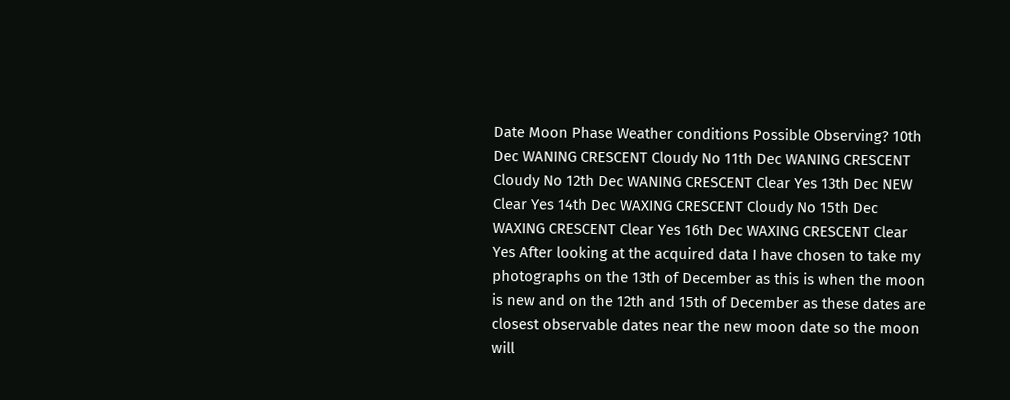Date Moon Phase Weather conditions Possible Observing? 10th Dec WANING CRESCENT Cloudy No 11th Dec WANING CRESCENT Cloudy No 12th Dec WANING CRESCENT Clear Yes 13th Dec NEW Clear Yes 14th Dec WAXING CRESCENT Cloudy No 15th Dec WAXING CRESCENT Clear Yes 16th Dec WAXING CRESCENT Clear Yes After looking at the acquired data I have chosen to take my photographs on the 13th of December as this is when the moon is new and on the 12th and 15th of December as these dates are closest observable dates near the new moon date so the moon will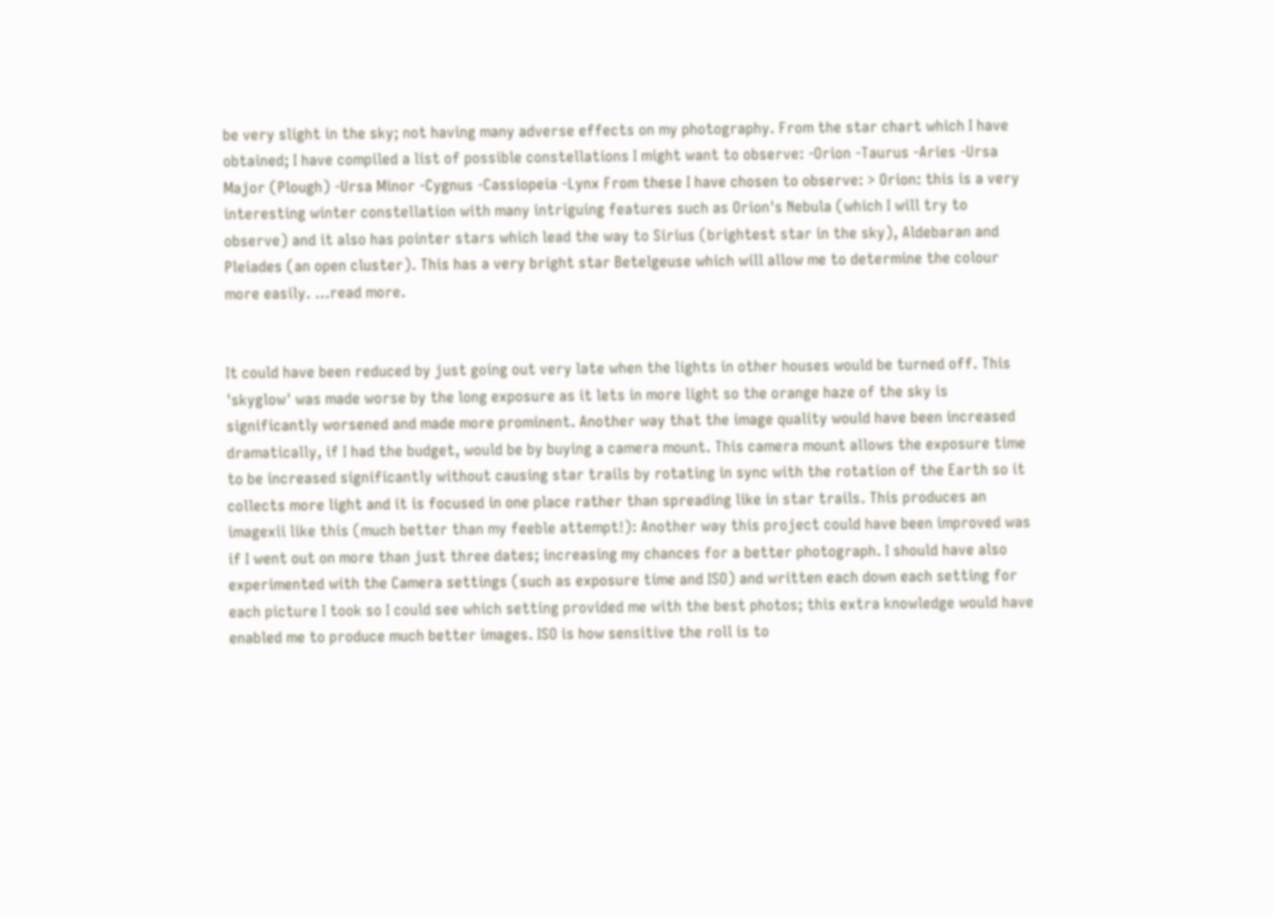be very slight in the sky; not having many adverse effects on my photography. From the star chart which I have obtained; I have compiled a list of possible constellations I might want to observe: -Orion -Taurus -Aries -Ursa Major (Plough) -Ursa Minor -Cygnus -Cassiopeia -Lynx From these I have chosen to observe: > Orion: this is a very interesting winter constellation with many intriguing features such as Orion's Nebula (which I will try to observe) and it also has pointer stars which lead the way to Sirius (brightest star in the sky), Aldebaran and Pleiades (an open cluster). This has a very bright star Betelgeuse which will allow me to determine the colour more easily. ...read more.


It could have been reduced by just going out very late when the lights in other houses would be turned off. This 'skyglow' was made worse by the long exposure as it lets in more light so the orange haze of the sky is significantly worsened and made more prominent. Another way that the image quality would have been increased dramatically, if I had the budget, would be by buying a camera mount. This camera mount allows the exposure time to be increased significantly without causing star trails by rotating in sync with the rotation of the Earth so it collects more light and it is focused in one place rather than spreading like in star trails. This produces an imagexii like this (much better than my feeble attempt!): Another way this project could have been improved was if I went out on more than just three dates; increasing my chances for a better photograph. I should have also experimented with the Camera settings (such as exposure time and ISO) and written each down each setting for each picture I took so I could see which setting provided me with the best photos; this extra knowledge would have enabled me to produce much better images. ISO is how sensitive the roll is to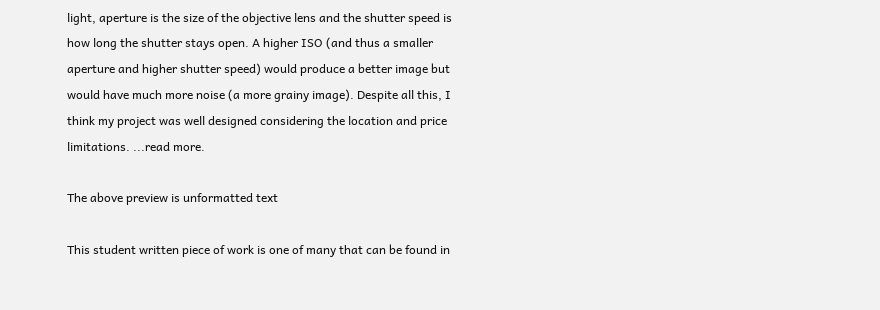light, aperture is the size of the objective lens and the shutter speed is how long the shutter stays open. A higher ISO (and thus a smaller aperture and higher shutter speed) would produce a better image but would have much more noise (a more grainy image). Despite all this, I think my project was well designed considering the location and price limitations. ...read more.

The above preview is unformatted text

This student written piece of work is one of many that can be found in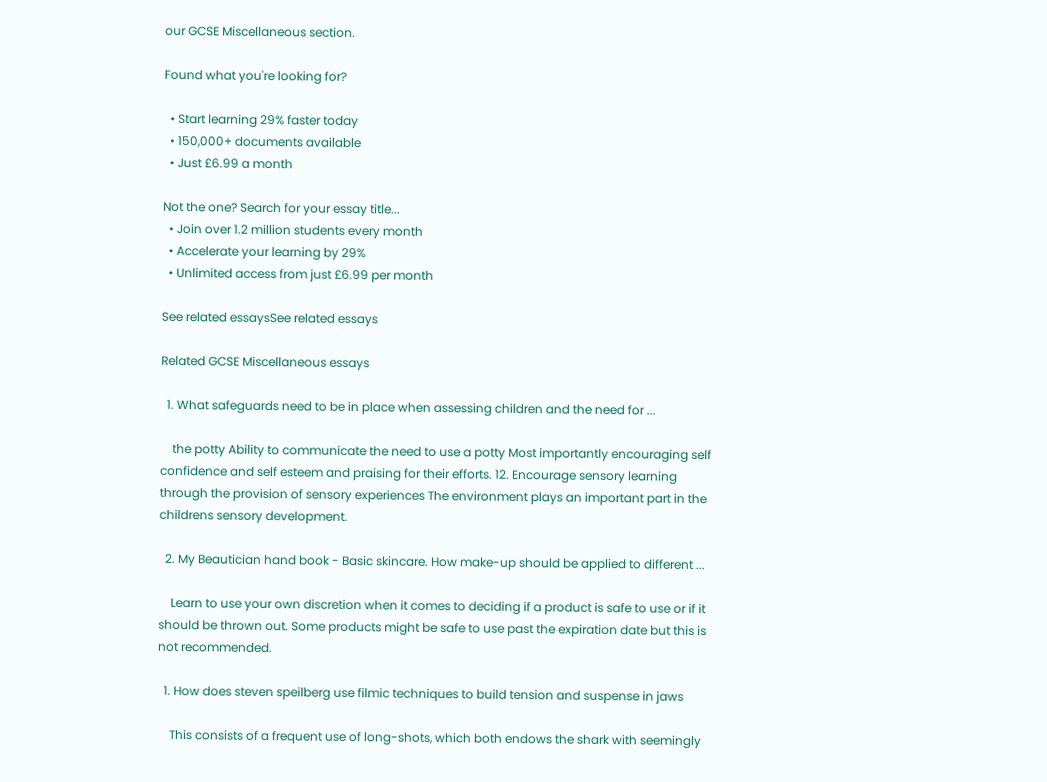our GCSE Miscellaneous section.

Found what you're looking for?

  • Start learning 29% faster today
  • 150,000+ documents available
  • Just £6.99 a month

Not the one? Search for your essay title...
  • Join over 1.2 million students every month
  • Accelerate your learning by 29%
  • Unlimited access from just £6.99 per month

See related essaysSee related essays

Related GCSE Miscellaneous essays

  1. What safeguards need to be in place when assessing children and the need for ...

    the potty Ability to communicate the need to use a potty Most importantly encouraging self confidence and self esteem and praising for their efforts. 12. Encourage sensory learning through the provision of sensory experiences The environment plays an important part in the childrens sensory development.

  2. My Beautician hand book - Basic skincare. How make-up should be applied to different ...

    Learn to use your own discretion when it comes to deciding if a product is safe to use or if it should be thrown out. Some products might be safe to use past the expiration date but this is not recommended.

  1. How does steven speilberg use filmic techniques to build tension and suspense in jaws

    This consists of a frequent use of long-shots, which both endows the shark with seemingly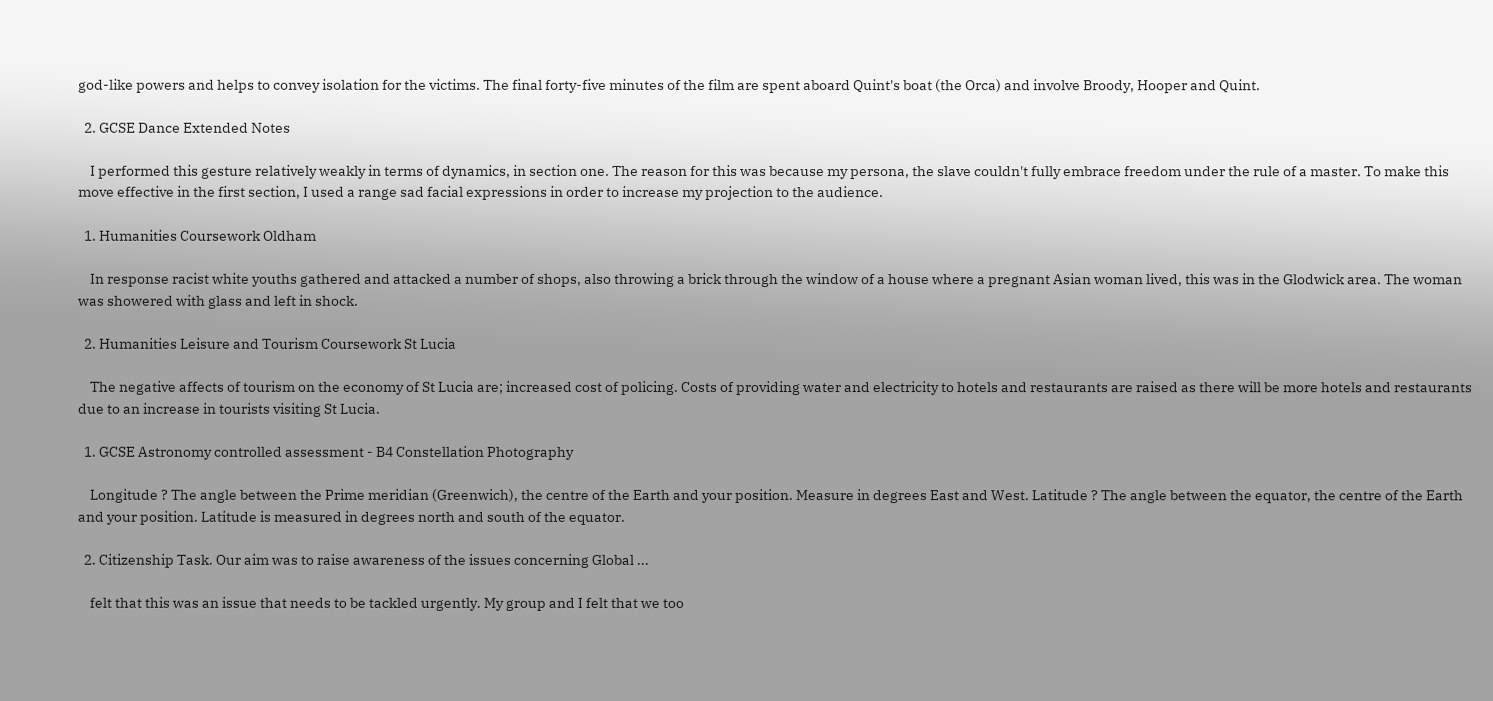god-like powers and helps to convey isolation for the victims. The final forty-five minutes of the film are spent aboard Quint's boat (the Orca) and involve Broody, Hooper and Quint.

  2. GCSE Dance Extended Notes

    I performed this gesture relatively weakly in terms of dynamics, in section one. The reason for this was because my persona, the slave couldn't fully embrace freedom under the rule of a master. To make this move effective in the first section, I used a range sad facial expressions in order to increase my projection to the audience.

  1. Humanities Coursework Oldham

    In response racist white youths gathered and attacked a number of shops, also throwing a brick through the window of a house where a pregnant Asian woman lived, this was in the Glodwick area. The woman was showered with glass and left in shock.

  2. Humanities Leisure and Tourism Coursework St Lucia

    The negative affects of tourism on the economy of St Lucia are; increased cost of policing. Costs of providing water and electricity to hotels and restaurants are raised as there will be more hotels and restaurants due to an increase in tourists visiting St Lucia.

  1. GCSE Astronomy controlled assessment - B4 Constellation Photography

    Longitude ? The angle between the Prime meridian (Greenwich), the centre of the Earth and your position. Measure in degrees East and West. Latitude ? The angle between the equator, the centre of the Earth and your position. Latitude is measured in degrees north and south of the equator.

  2. Citizenship Task. Our aim was to raise awareness of the issues concerning Global ...

    felt that this was an issue that needs to be tackled urgently. My group and I felt that we too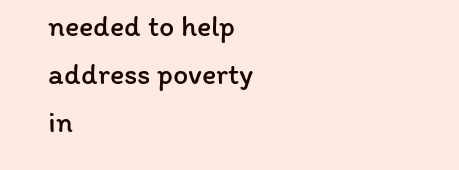needed to help address poverty in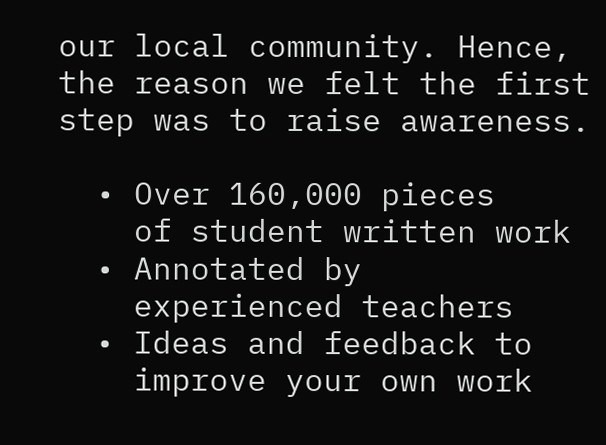our local community. Hence, the reason we felt the first step was to raise awareness.

  • Over 160,000 pieces
    of student written work
  • Annotated by
    experienced teachers
  • Ideas and feedback to
    improve your own work